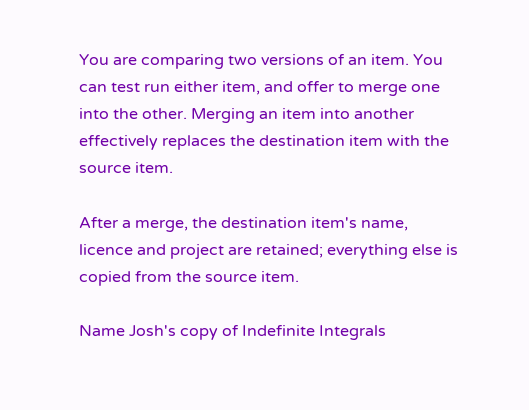You are comparing two versions of an item. You can test run either item, and offer to merge one into the other. Merging an item into another effectively replaces the destination item with the source item.

After a merge, the destination item's name, licence and project are retained; everything else is copied from the source item.

Name Josh's copy of Indefinite Integrals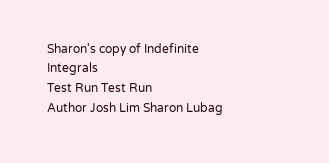Sharon's copy of Indefinite Integrals
Test Run Test Run
Author Josh Lim Sharon Lubag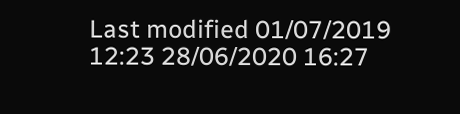Last modified 01/07/2019 12:23 28/06/2020 16:27